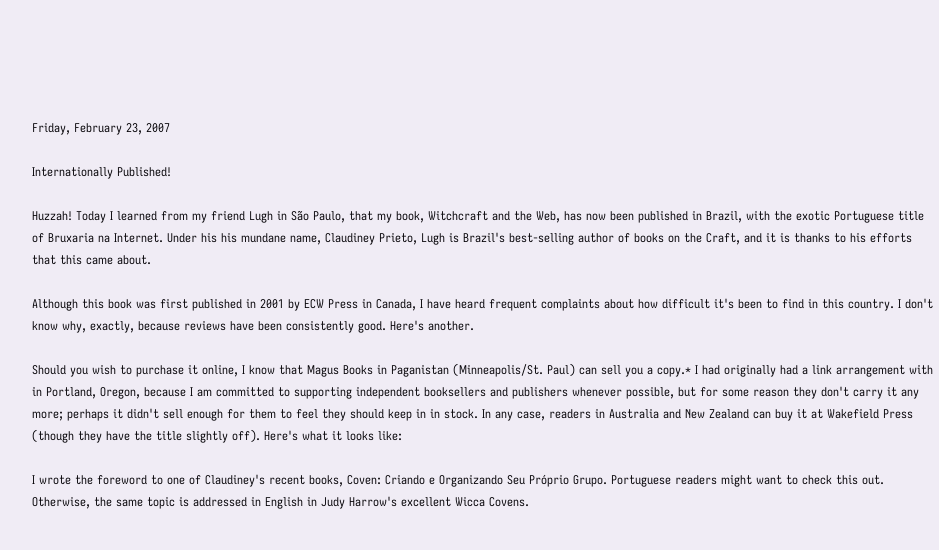Friday, February 23, 2007

Internationally Published!

Huzzah! Today I learned from my friend Lugh in São Paulo, that my book, Witchcraft and the Web, has now been published in Brazil, with the exotic Portuguese title of Bruxaria na Internet. Under his his mundane name, Claudiney Prieto, Lugh is Brazil's best-selling author of books on the Craft, and it is thanks to his efforts that this came about.

Although this book was first published in 2001 by ECW Press in Canada, I have heard frequent complaints about how difficult it's been to find in this country. I don't know why, exactly, because reviews have been consistently good. Here's another.

Should you wish to purchase it online, I know that Magus Books in Paganistan (Minneapolis/St. Paul) can sell you a copy.* I had originally had a link arrangement with in Portland, Oregon, because I am committed to supporting independent booksellers and publishers whenever possible, but for some reason they don't carry it any more; perhaps it didn't sell enough for them to feel they should keep in in stock. In any case, readers in Australia and New Zealand can buy it at Wakefield Press (though they have the title slightly off). Here's what it looks like:

I wrote the foreword to one of Claudiney's recent books, Coven: Criando e Organizando Seu Próprio Grupo. Portuguese readers might want to check this out. Otherwise, the same topic is addressed in English in Judy Harrow's excellent Wicca Covens.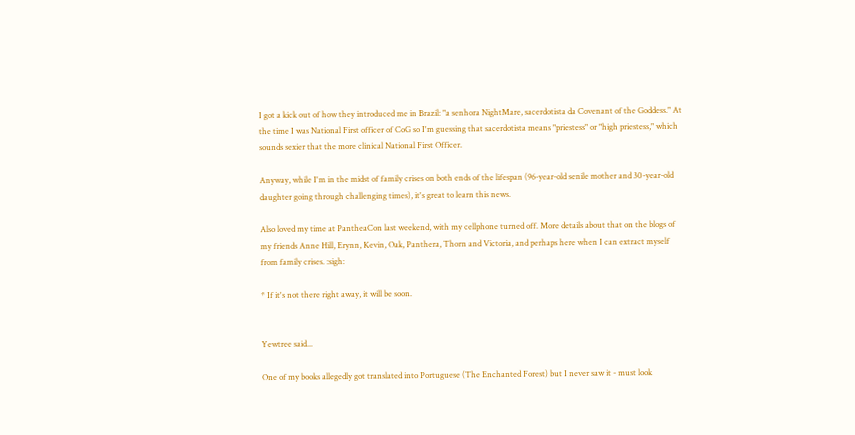I got a kick out of how they introduced me in Brazil: "a senhora NightMare, sacerdotista da Covenant of the Goddess." At the time I was National First officer of CoG so I'm guessing that sacerdotista means "priestess" or "high priestess," which sounds sexier that the more clinical National First Officer.

Anyway, while I'm in the midst of family crises on both ends of the lifespan (96-year-old senile mother and 30-year-old daughter going through challenging times), it's great to learn this news.

Also loved my time at PantheaCon last weekend, with my cellphone turned off. More details about that on the blogs of my friends Anne Hill, Erynn, Kevin, Oak, Panthera, Thorn and Victoria, and perhaps here when I can extract myself from family crises. :sigh:

* If it's not there right away, it will be soon.


Yewtree said...

One of my books allegedly got translated into Portuguese (The Enchanted Forest) but I never saw it - must look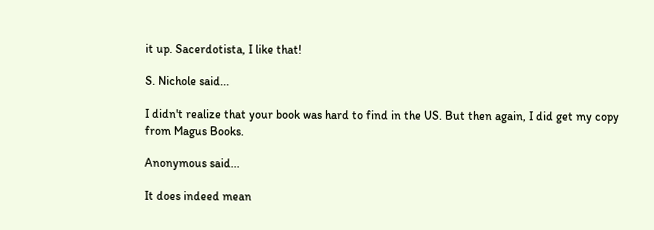it up. Sacerdotista, I like that!

S. Nichole said...

I didn't realize that your book was hard to find in the US. But then again, I did get my copy from Magus Books.

Anonymous said...

It does indeed mean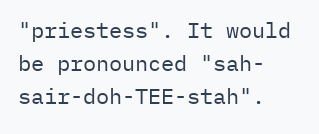"priestess". It would be pronounced "sah-sair-doh-TEE-stah".